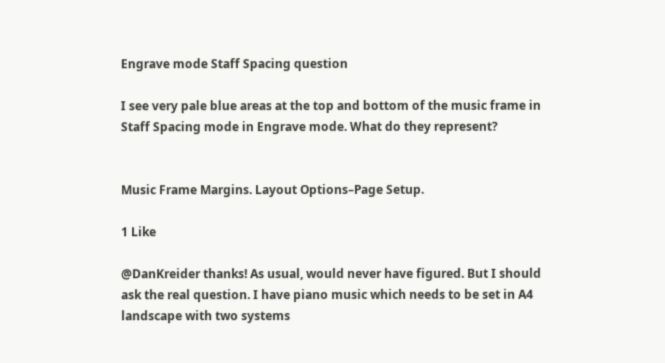Engrave mode Staff Spacing question

I see very pale blue areas at the top and bottom of the music frame in Staff Spacing mode in Engrave mode. What do they represent?


Music Frame Margins. Layout Options–Page Setup.

1 Like

@DanKreider thanks! As usual, would never have figured. But I should ask the real question. I have piano music which needs to be set in A4 landscape with two systems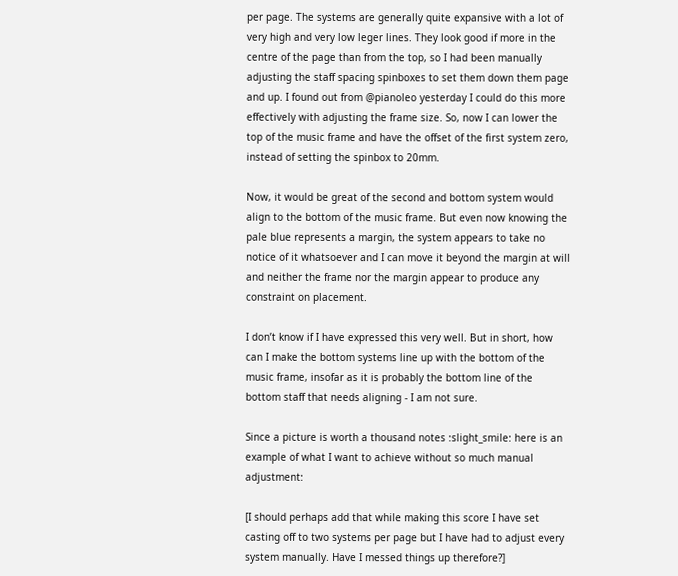per page. The systems are generally quite expansive with a lot of very high and very low leger lines. They look good if more in the centre of the page than from the top, so I had been manually adjusting the staff spacing spinboxes to set them down them page and up. I found out from @pianoleo yesterday I could do this more effectively with adjusting the frame size. So, now I can lower the top of the music frame and have the offset of the first system zero, instead of setting the spinbox to 20mm.

Now, it would be great of the second and bottom system would align to the bottom of the music frame. But even now knowing the pale blue represents a margin, the system appears to take no notice of it whatsoever and I can move it beyond the margin at will and neither the frame nor the margin appear to produce any constraint on placement.

I don’t know if I have expressed this very well. But in short, how can I make the bottom systems line up with the bottom of the music frame, insofar as it is probably the bottom line of the bottom staff that needs aligning - I am not sure.

Since a picture is worth a thousand notes :slight_smile: here is an example of what I want to achieve without so much manual adjustment:

[I should perhaps add that while making this score I have set casting off to two systems per page but I have had to adjust every system manually. Have I messed things up therefore?]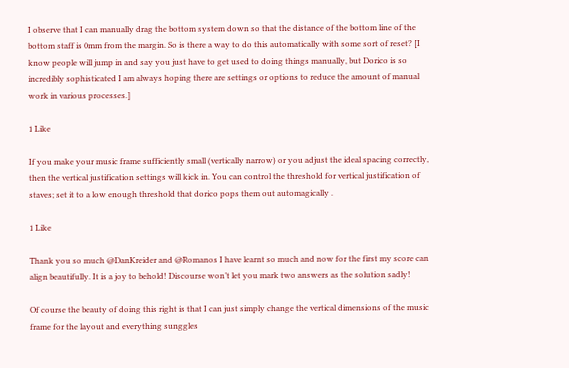I observe that I can manually drag the bottom system down so that the distance of the bottom line of the bottom staff is 0mm from the margin. So is there a way to do this automatically with some sort of reset? [I know people will jump in and say you just have to get used to doing things manually, but Dorico is so incredibly sophisticated I am always hoping there are settings or options to reduce the amount of manual work in various processes.]

1 Like

If you make your music frame sufficiently small (vertically narrow) or you adjust the ideal spacing correctly, then the vertical justification settings will kick in. You can control the threshold for vertical justification of staves; set it to a low enough threshold that dorico pops them out automagically .

1 Like

Thank you so much @DanKreider and @Romanos I have learnt so much and now for the first my score can align beautifully. It is a joy to behold! Discourse won’t let you mark two answers as the solution sadly!

Of course the beauty of doing this right is that I can just simply change the vertical dimensions of the music frame for the layout and everything sunggles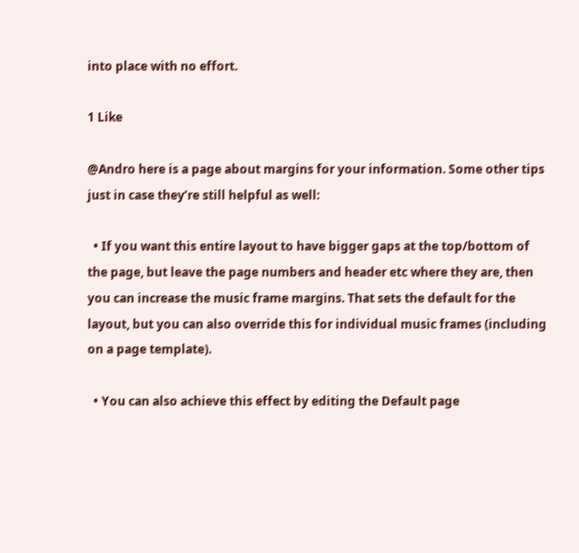into place with no effort.

1 Like

@Andro here is a page about margins for your information. Some other tips just in case they’re still helpful as well:

  • If you want this entire layout to have bigger gaps at the top/bottom of the page, but leave the page numbers and header etc where they are, then you can increase the music frame margins. That sets the default for the layout, but you can also override this for individual music frames (including on a page template).

  • You can also achieve this effect by editing the Default page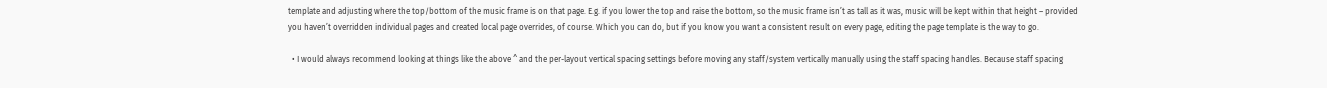template and adjusting where the top/bottom of the music frame is on that page. E.g. if you lower the top and raise the bottom, so the music frame isn’t as tall as it was, music will be kept within that height – provided you haven’t overridden individual pages and created local page overrides, of course. Which you can do, but if you know you want a consistent result on every page, editing the page template is the way to go.

  • I would always recommend looking at things like the above ^ and the per-layout vertical spacing settings before moving any staff/system vertically manually using the staff spacing handles. Because staff spacing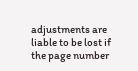adjustments are liable to be lost if the page number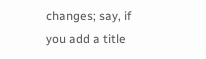changes; say, if you add a title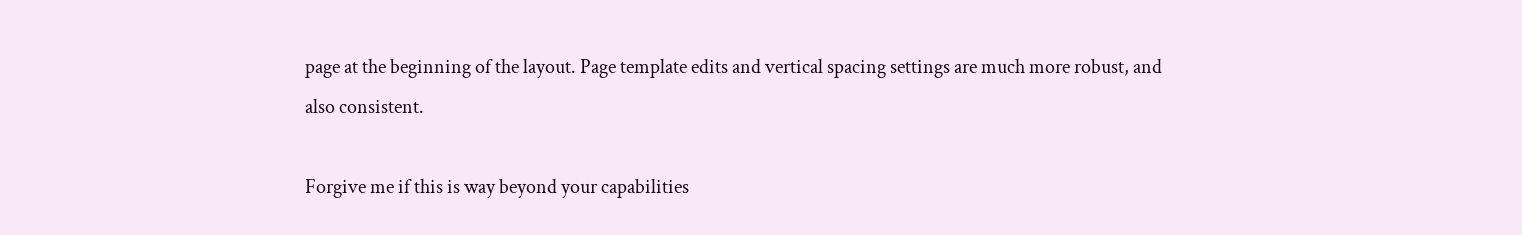page at the beginning of the layout. Page template edits and vertical spacing settings are much more robust, and also consistent.

Forgive me if this is way beyond your capabilities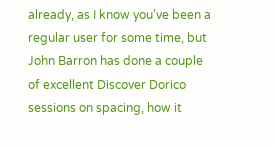already, as I know you’ve been a regular user for some time, but John Barron has done a couple of excellent Discover Dorico sessions on spacing, how it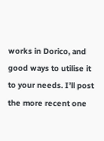works in Dorico, and good ways to utilise it to your needs. I’ll post the more recent one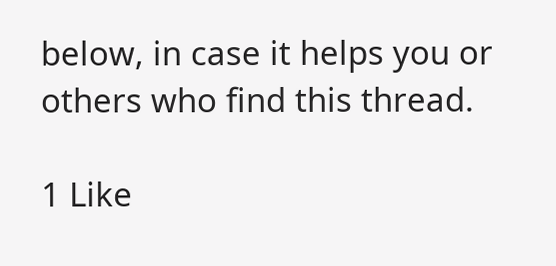below, in case it helps you or others who find this thread.

1 Like